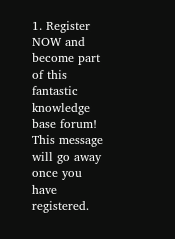1. Register NOW and become part of this fantastic knowledge base forum! This message will go away once you have registered.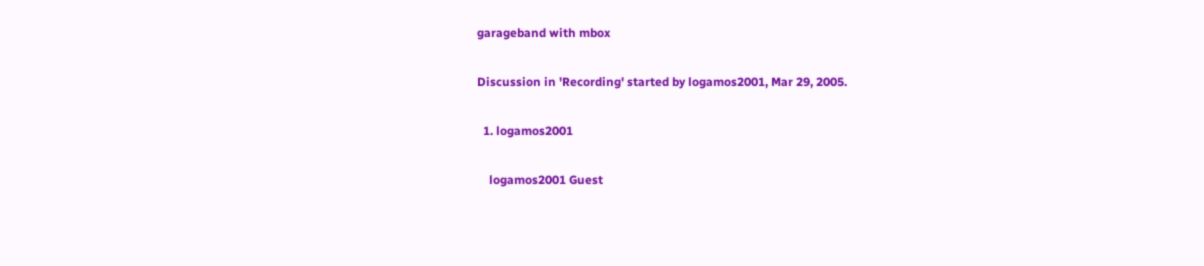garageband with mbox

Discussion in 'Recording' started by logamos2001, Mar 29, 2005.

  1. logamos2001

    logamos2001 Guest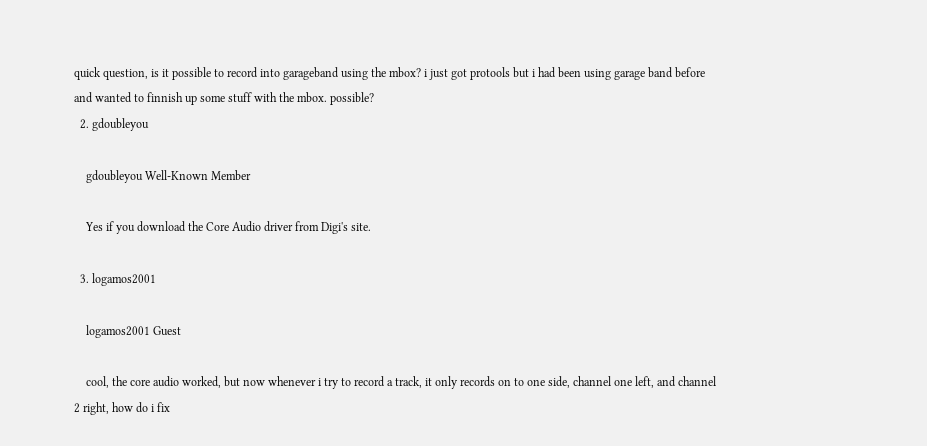quick question, is it possible to record into garageband using the mbox? i just got protools but i had been using garage band before and wanted to finnish up some stuff with the mbox. possible?
  2. gdoubleyou

    gdoubleyou Well-Known Member

    Yes if you download the Core Audio driver from Digi's site.

  3. logamos2001

    logamos2001 Guest

    cool, the core audio worked, but now whenever i try to record a track, it only records on to one side, channel one left, and channel 2 right, how do i fix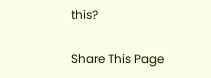this?

Share This Page